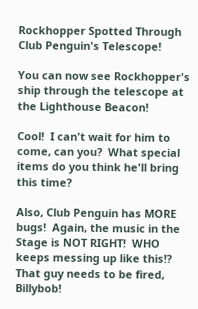Rockhopper Spotted Through Club Penguin's Telescope!

You can now see Rockhopper's ship through the telescope at the Lighthouse Beacon!

Cool!  I can't wait for him to come, can you?  What special items do you think he'll bring this time?

Also, Club Penguin has MORE bugs!  Again, the music in the Stage is NOT RIGHT!  WHO keeps messing up like this!?  That guy needs to be fired, Billybob!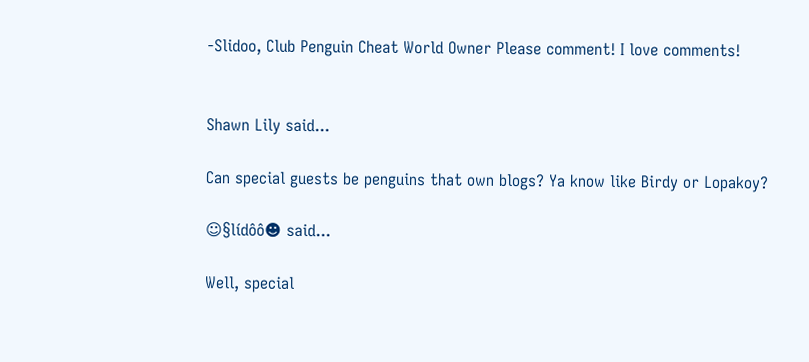-Slidoo, Club Penguin Cheat World Owner Please comment! I love comments!


Shawn Lily said...

Can special guests be penguins that own blogs? Ya know like Birdy or Lopakoy?

☺§lídôô☻ said...

Well, special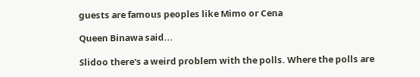guests are famous peoples like Mimo or Cena

Queen Binawa said...

Slidoo there's a weird problem with the polls. Where the polls are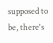supposed to be, there's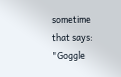sometime that says: "Goggle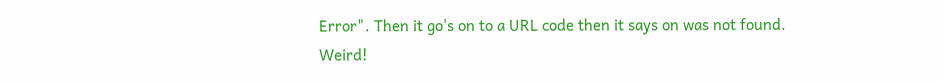Error". Then it go's on to a URL code then it says on was not found. Weird!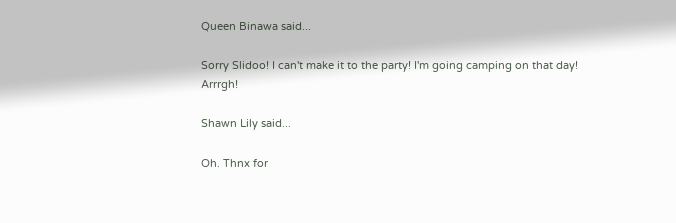Queen Binawa said...

Sorry Slidoo! I can't make it to the party! I'm going camping on that day! Arrrgh!

Shawn Lily said...

Oh. Thnx for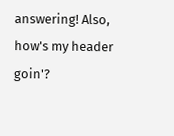answering! Also, how's my header goin'?